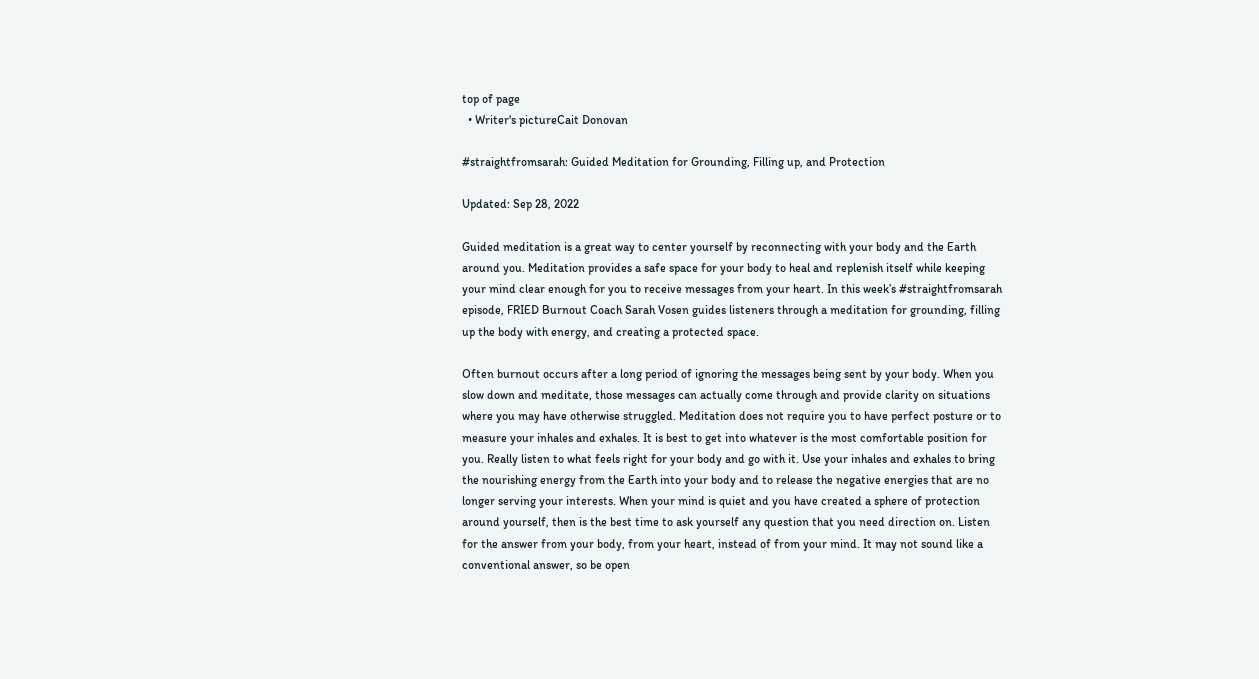top of page
  • Writer's pictureCait Donovan

#straightfromsarah: Guided Meditation for Grounding, Filling up, and Protection

Updated: Sep 28, 2022

Guided meditation is a great way to center yourself by reconnecting with your body and the Earth around you. Meditation provides a safe space for your body to heal and replenish itself while keeping your mind clear enough for you to receive messages from your heart. In this week’s #straightfromsarah episode, FRIED Burnout Coach Sarah Vosen guides listeners through a meditation for grounding, filling up the body with energy, and creating a protected space.

Often burnout occurs after a long period of ignoring the messages being sent by your body. When you slow down and meditate, those messages can actually come through and provide clarity on situations where you may have otherwise struggled. Meditation does not require you to have perfect posture or to measure your inhales and exhales. It is best to get into whatever is the most comfortable position for you. Really listen to what feels right for your body and go with it. Use your inhales and exhales to bring the nourishing energy from the Earth into your body and to release the negative energies that are no longer serving your interests. When your mind is quiet and you have created a sphere of protection around yourself, then is the best time to ask yourself any question that you need direction on. Listen for the answer from your body, from your heart, instead of from your mind. It may not sound like a conventional answer, so be open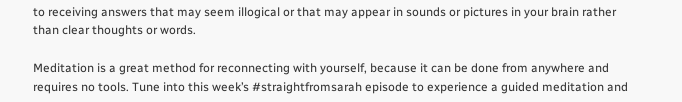to receiving answers that may seem illogical or that may appear in sounds or pictures in your brain rather than clear thoughts or words.

Meditation is a great method for reconnecting with yourself, because it can be done from anywhere and requires no tools. Tune into this week’s #straightfromsarah episode to experience a guided meditation and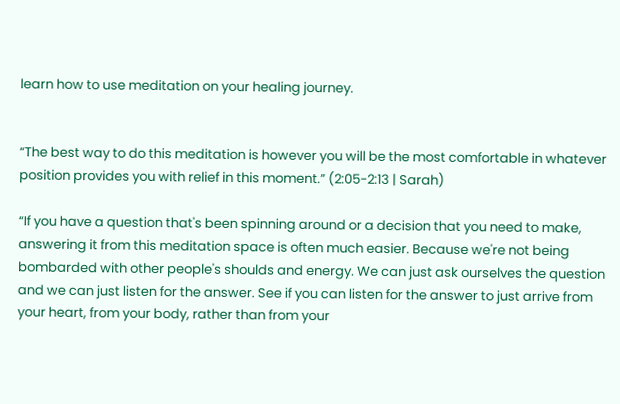learn how to use meditation on your healing journey.


“The best way to do this meditation is however you will be the most comfortable in whatever position provides you with relief in this moment.” (2:05-2:13 | Sarah)

“If you have a question that's been spinning around or a decision that you need to make, answering it from this meditation space is often much easier. Because we're not being bombarded with other people's shoulds and energy. We can just ask ourselves the question and we can just listen for the answer. See if you can listen for the answer to just arrive from your heart, from your body, rather than from your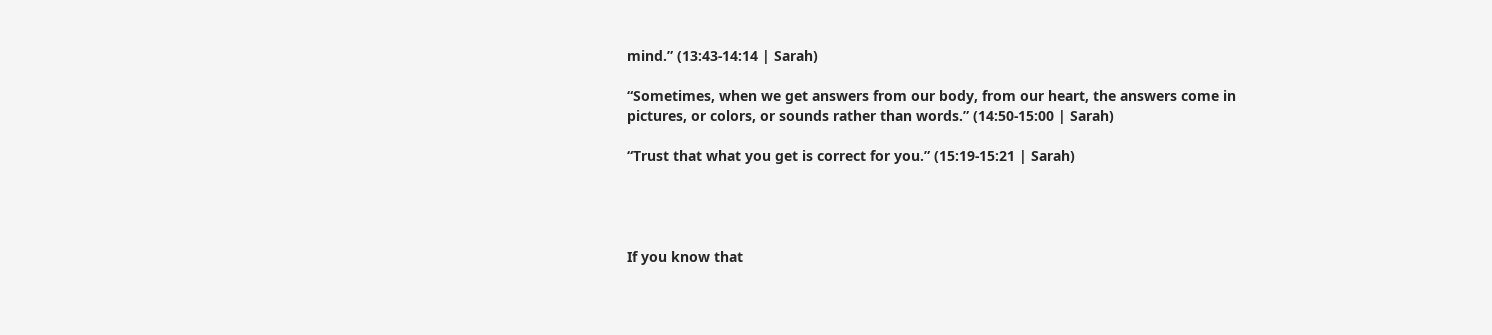mind.” (13:43-14:14 | Sarah)

“Sometimes, when we get answers from our body, from our heart, the answers come in pictures, or colors, or sounds rather than words.” (14:50-15:00 | Sarah)

“Trust that what you get is correct for you.” (15:19-15:21 | Sarah)




If you know that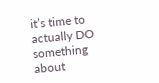it’s time to actually DO something about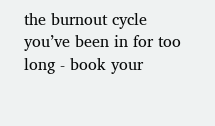the burnout cycle you’ve been in for too long - book your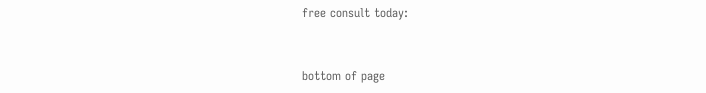free consult today:


bottom of page